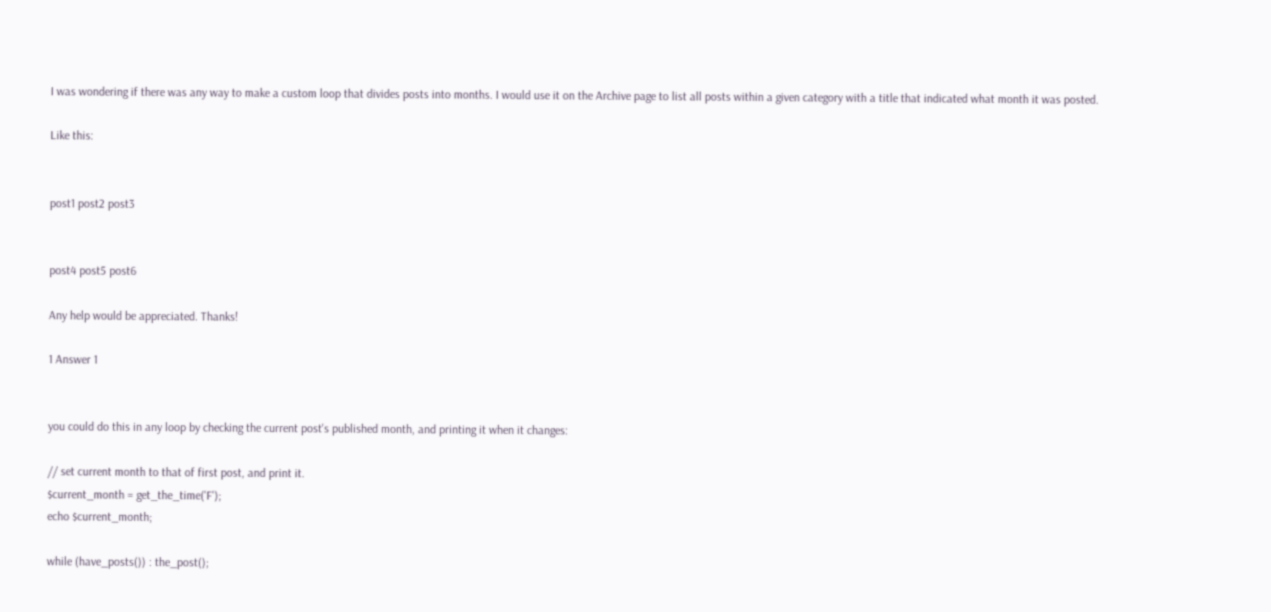I was wondering if there was any way to make a custom loop that divides posts into months. I would use it on the Archive page to list all posts within a given category with a title that indicated what month it was posted.

Like this:


post1 post2 post3


post4 post5 post6

Any help would be appreciated. Thanks!

1 Answer 1


you could do this in any loop by checking the current post's published month, and printing it when it changes:

// set current month to that of first post, and print it.
$current_month = get_the_time('F');
echo $current_month;

while (have_posts()) : the_post();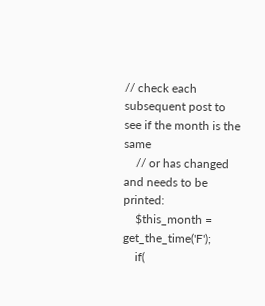// check each subsequent post to see if the month is the same
    // or has changed and needs to be printed:
    $this_month = get_the_time('F');
    if(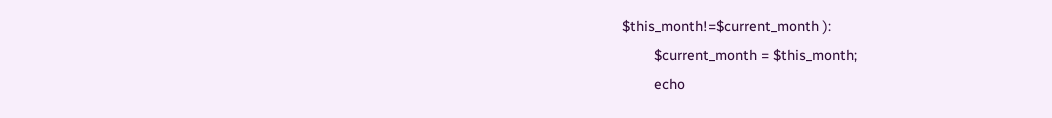$this_month!=$current_month ):
        $current_month = $this_month;
        echo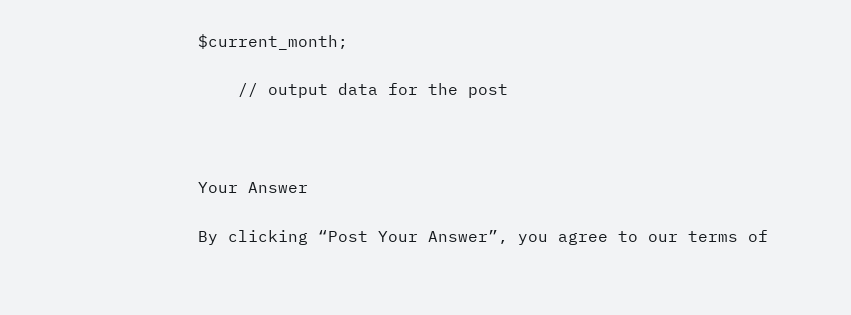$current_month;

    // output data for the post



Your Answer

By clicking “Post Your Answer”, you agree to our terms of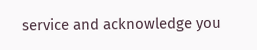service and acknowledge you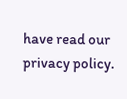have read our privacy policy.